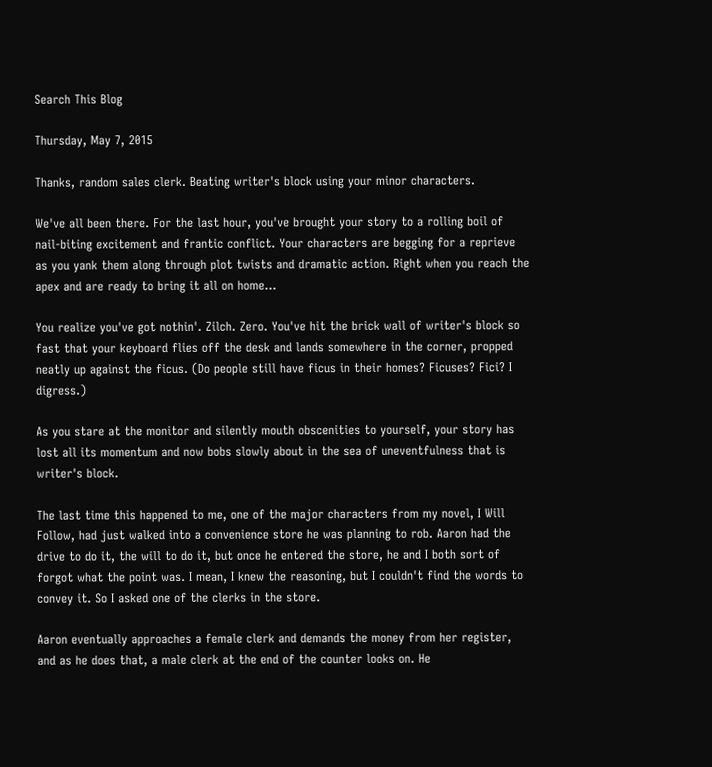Search This Blog

Thursday, May 7, 2015

Thanks, random sales clerk. Beating writer's block using your minor characters.

We've all been there. For the last hour, you've brought your story to a rolling boil of nail-biting excitement and frantic conflict. Your characters are begging for a reprieve as you yank them along through plot twists and dramatic action. Right when you reach the apex and are ready to bring it all on home...

You realize you've got nothin'. Zilch. Zero. You've hit the brick wall of writer's block so fast that your keyboard flies off the desk and lands somewhere in the corner, propped neatly up against the ficus. (Do people still have ficus in their homes? Ficuses? Fici? I digress.)

As you stare at the monitor and silently mouth obscenities to yourself, your story has lost all its momentum and now bobs slowly about in the sea of uneventfulness that is writer's block.

The last time this happened to me, one of the major characters from my novel, I Will Follow, had just walked into a convenience store he was planning to rob. Aaron had the drive to do it, the will to do it, but once he entered the store, he and I both sort of forgot what the point was. I mean, I knew the reasoning, but I couldn't find the words to convey it. So I asked one of the clerks in the store.

Aaron eventually approaches a female clerk and demands the money from her register, and as he does that, a male clerk at the end of the counter looks on. He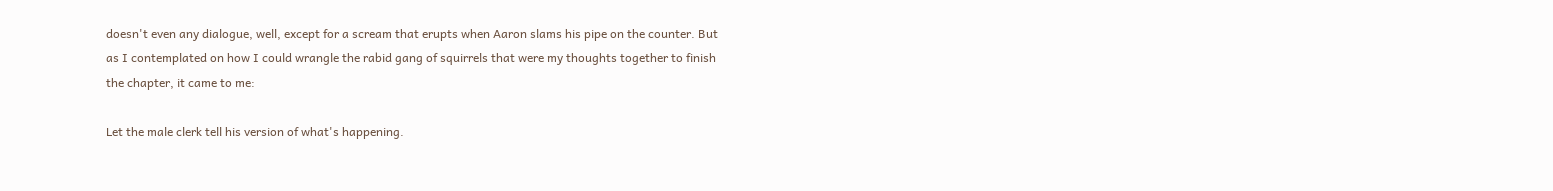doesn't even any dialogue, well, except for a scream that erupts when Aaron slams his pipe on the counter. But as I contemplated on how I could wrangle the rabid gang of squirrels that were my thoughts together to finish the chapter, it came to me:

Let the male clerk tell his version of what's happening.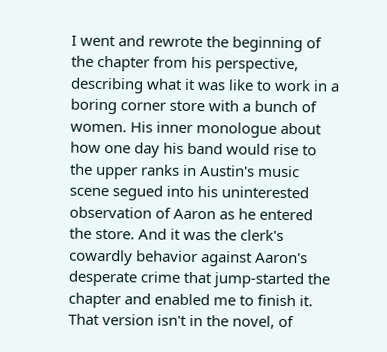I went and rewrote the beginning of the chapter from his perspective, describing what it was like to work in a boring corner store with a bunch of women. His inner monologue about how one day his band would rise to the upper ranks in Austin's music scene segued into his uninterested observation of Aaron as he entered the store. And it was the clerk's cowardly behavior against Aaron's desperate crime that jump-started the chapter and enabled me to finish it. That version isn't in the novel, of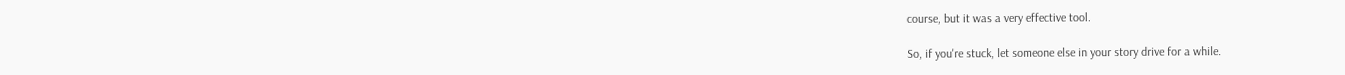course, but it was a very effective tool.

So, if you're stuck, let someone else in your story drive for a while.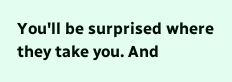You'll be surprised where they take you. And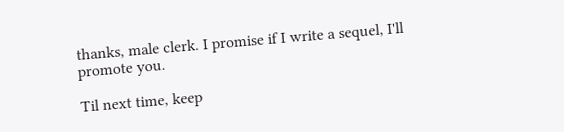thanks, male clerk. I promise if I write a sequel, I'll promote you.

Til next time, keep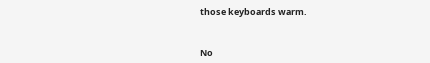those keyboards warm.


No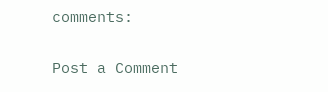comments:

Post a Comment